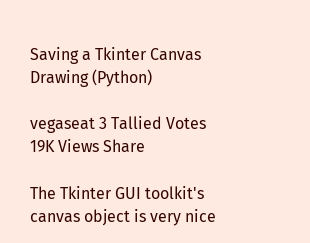Saving a Tkinter Canvas Drawing (Python)

vegaseat 3 Tallied Votes 19K Views Share

The Tkinter GUI toolkit's canvas object is very nice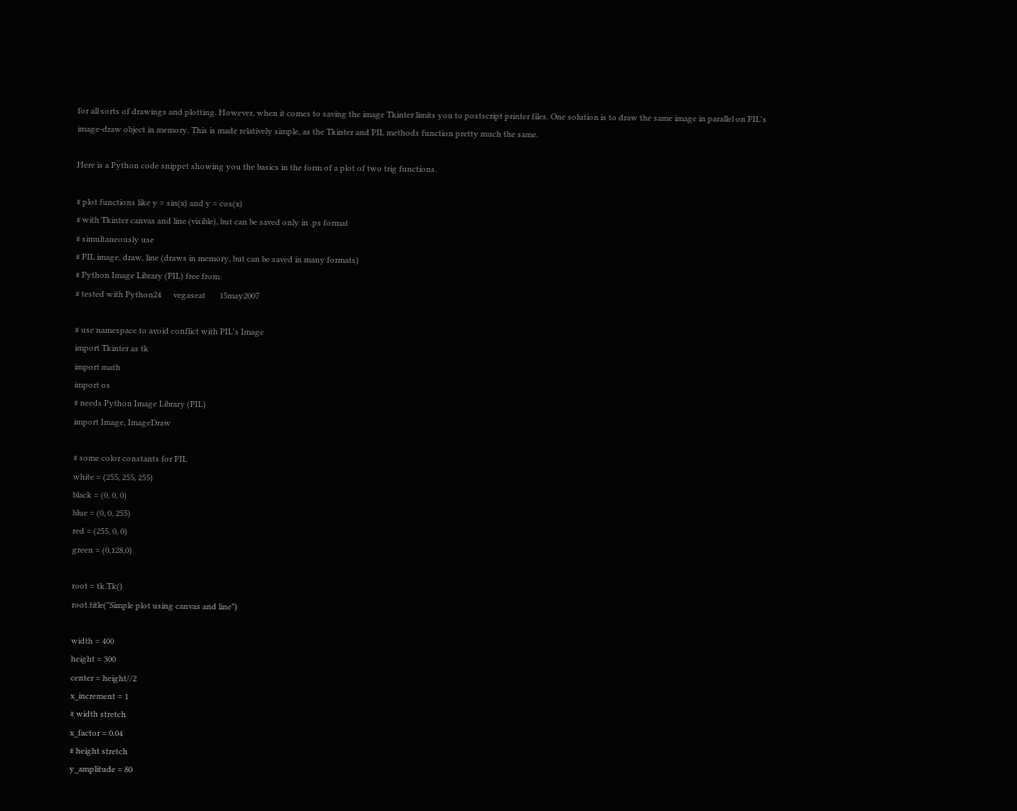for all sorts of drawings and plotting. However, when it comes to saving the image Tkinter limits you to postscript printer files. One solution is to draw the same image in parallel on PIL's image-draw object in memory. This is made relatively simple, as the Tkinter and PIL methods function pretty much the same.

Here is a Python code snippet showing you the basics in the form of a plot of two trig functions.

# plot functions like y = sin(x) and y = cos(x)
# with Tkinter canvas and line (visible), but can be saved only in .ps format
# simultaneously use
# PIL image, draw, line (draws in memory, but can be saved in many formats)
# Python Image Library (PIL) free from:
# tested with Python24      vegaseat       15may2007

# use namespace to avoid conflict with PIL's Image
import Tkinter as tk
import math
import os
# needs Python Image Library (PIL)
import Image, ImageDraw

# some color constants for PIL
white = (255, 255, 255)
black = (0, 0, 0)
blue = (0, 0, 255)
red = (255, 0, 0)
green = (0,128,0)

root = tk.Tk()
root.title("Simple plot using canvas and line")

width = 400
height = 300
center = height//2
x_increment = 1
# width stretch
x_factor = 0.04
# height stretch
y_amplitude = 80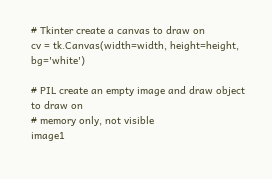# Tkinter create a canvas to draw on
cv = tk.Canvas(width=width, height=height, bg='white')

# PIL create an empty image and draw object to draw on
# memory only, not visible
image1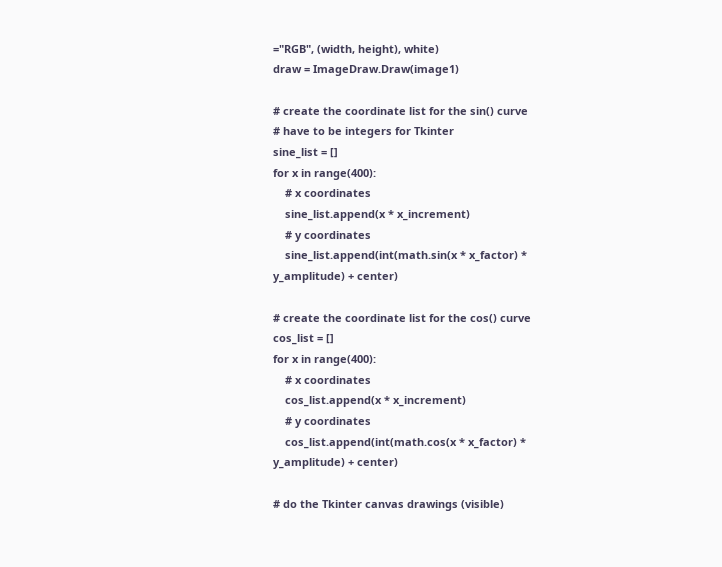="RGB", (width, height), white)
draw = ImageDraw.Draw(image1)

# create the coordinate list for the sin() curve
# have to be integers for Tkinter
sine_list = []
for x in range(400):
    # x coordinates
    sine_list.append(x * x_increment)
    # y coordinates
    sine_list.append(int(math.sin(x * x_factor) * y_amplitude) + center)

# create the coordinate list for the cos() curve
cos_list = []
for x in range(400):
    # x coordinates
    cos_list.append(x * x_increment)
    # y coordinates
    cos_list.append(int(math.cos(x * x_factor) * y_amplitude) + center)

# do the Tkinter canvas drawings (visible)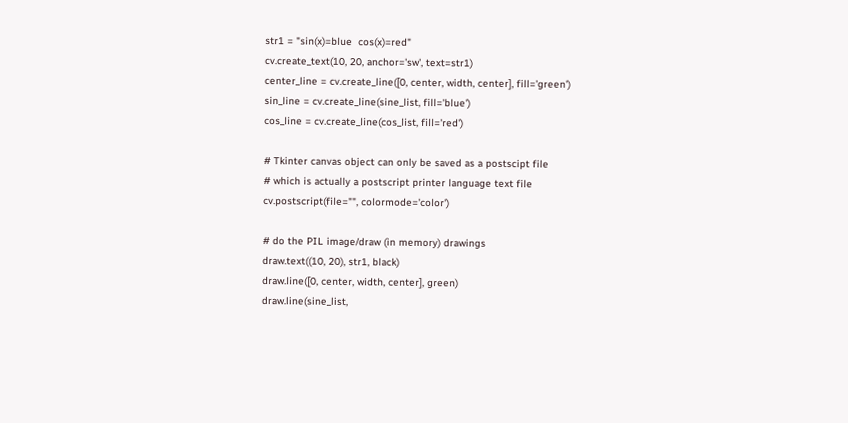str1 = "sin(x)=blue  cos(x)=red"
cv.create_text(10, 20, anchor='sw', text=str1)
center_line = cv.create_line([0, center, width, center], fill='green')
sin_line = cv.create_line(sine_list, fill='blue')
cos_line = cv.create_line(cos_list, fill='red')

# Tkinter canvas object can only be saved as a postscipt file
# which is actually a postscript printer language text file
cv.postscript(file="", colormode='color')

# do the PIL image/draw (in memory) drawings
draw.text((10, 20), str1, black)
draw.line([0, center, width, center], green)
draw.line(sine_list,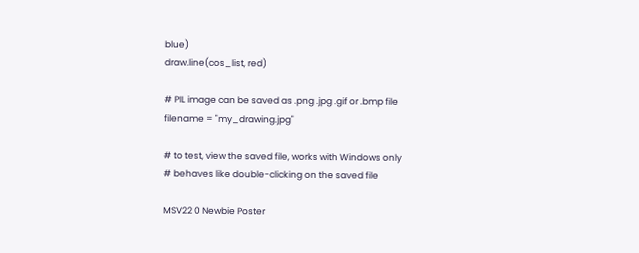blue)
draw.line(cos_list, red)

# PIL image can be saved as .png .jpg .gif or .bmp file
filename = "my_drawing.jpg"

# to test, view the saved file, works with Windows only
# behaves like double-clicking on the saved file

MSV22 0 Newbie Poster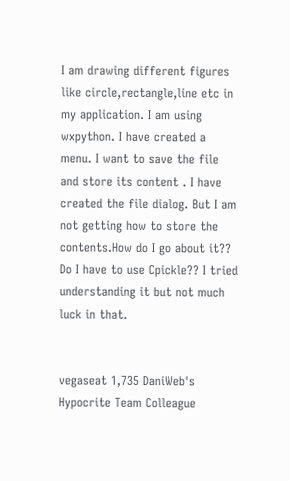I am drawing different figures like circle,rectangle,line etc in my application. I am using wxpython. I have created a menu. I want to save the file and store its content . I have created the file dialog. But I am not getting how to store the contents.How do I go about it??
Do I have to use Cpickle?? I tried understanding it but not much luck in that.


vegaseat 1,735 DaniWeb's Hypocrite Team Colleague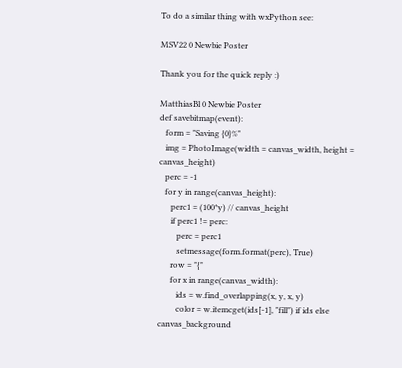To do a similar thing with wxPython see:

MSV22 0 Newbie Poster

Thank you for the quick reply :)

MatthiasBl 0 Newbie Poster
def savebitmap(event):
   form = "Saving {0}%"
   img = PhotoImage(width = canvas_width, height = canvas_height)
   perc = -1
   for y in range(canvas_height):
      perc1 = (100*y) // canvas_height
      if perc1 != perc:
         perc = perc1
         setmessage(form.format(perc), True)
      row = "{"
      for x in range(canvas_width):
         ids = w.find_overlapping(x, y, x, y)
         color = w.itemcget(ids[-1], "fill") if ids else canvas_background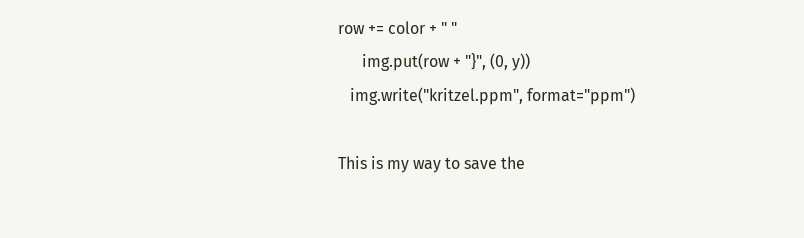row += color + " "
      img.put(row + "}", (0, y))
   img.write("kritzel.ppm", format="ppm")

This is my way to save the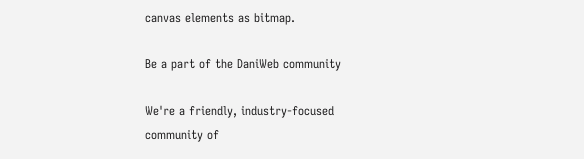canvas elements as bitmap.

Be a part of the DaniWeb community

We're a friendly, industry-focused community of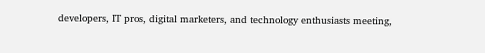developers, IT pros, digital marketers, and technology enthusiasts meeting,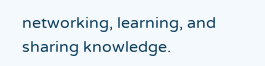networking, learning, and sharing knowledge.